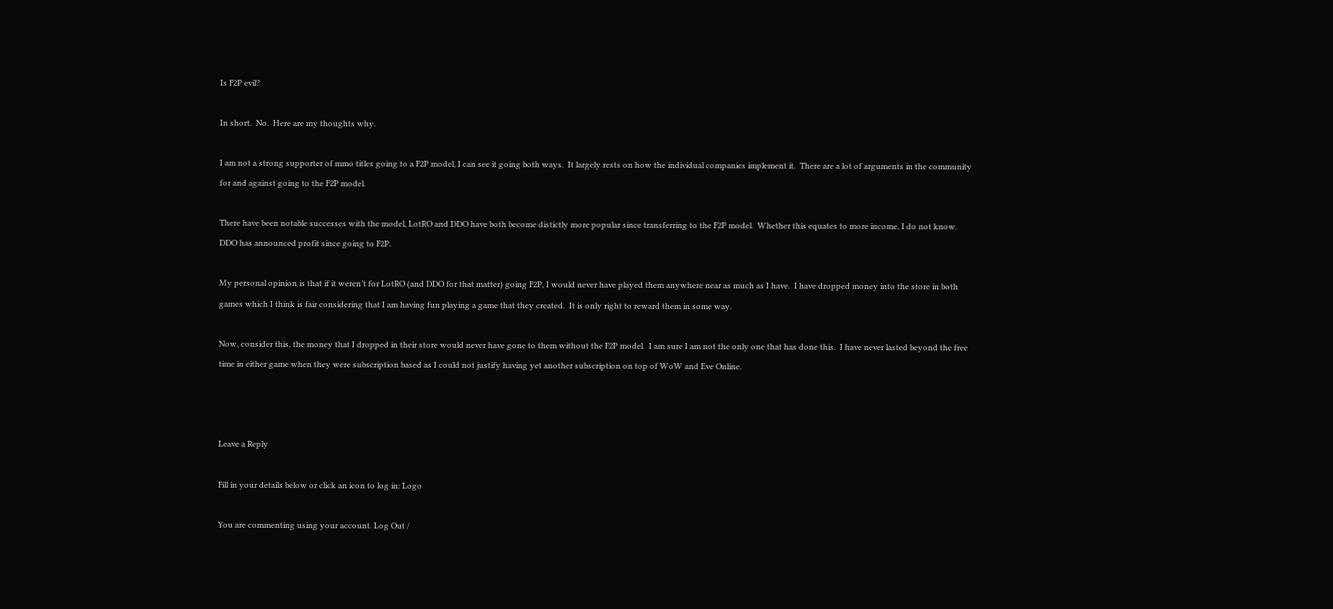Is F2P evil?

In short.  No.  Here are my thoughts why.

I am not a strong supporter of mmo titles going to a F2P model, I can see it going both ways.  It largely rests on how the individual companies implement it.  There are a lot of arguments in the community for and against going to the F2P model.

There have been notable successes with the model, LotRO and DDO have both become distictly more popular since transferring to the F2P model.  Whether this equates to more income, I do not know.  DDO has announced profit since going to F2P.

My personal opinion is that if it weren’t for LotRO (and DDO for that matter) going F2P, I would never have played them anywhere near as much as I have.  I have dropped money into the store in both games which I think is fair considering that I am having fun playing a game that they created.  It is only right to reward them in some way.

Now, consider this, the money that I dropped in their store would never have gone to them without the F2P model.  I am sure I am not the only one that has done this.  I have never lasted beyond the free time in either game when they were subscription based as I could not justify having yet another subscription on top of WoW and Eve Online.



Leave a Reply

Fill in your details below or click an icon to log in: Logo

You are commenting using your account. Log Out /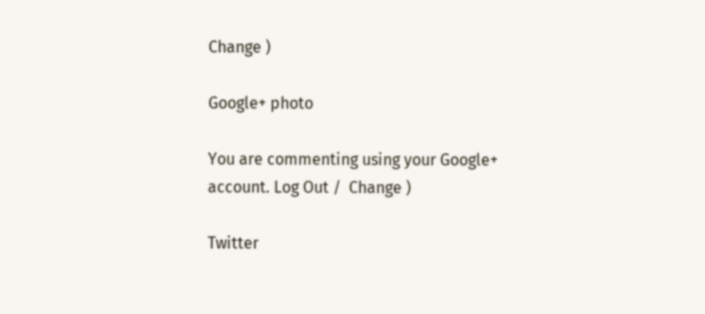Change )

Google+ photo

You are commenting using your Google+ account. Log Out /  Change )

Twitter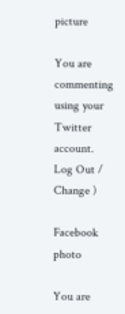picture

You are commenting using your Twitter account. Log Out /  Change )

Facebook photo

You are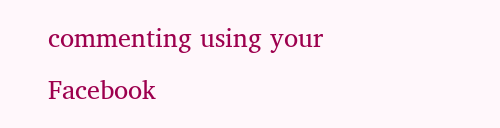commenting using your Facebook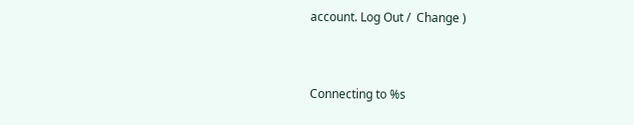account. Log Out /  Change )


Connecting to %s